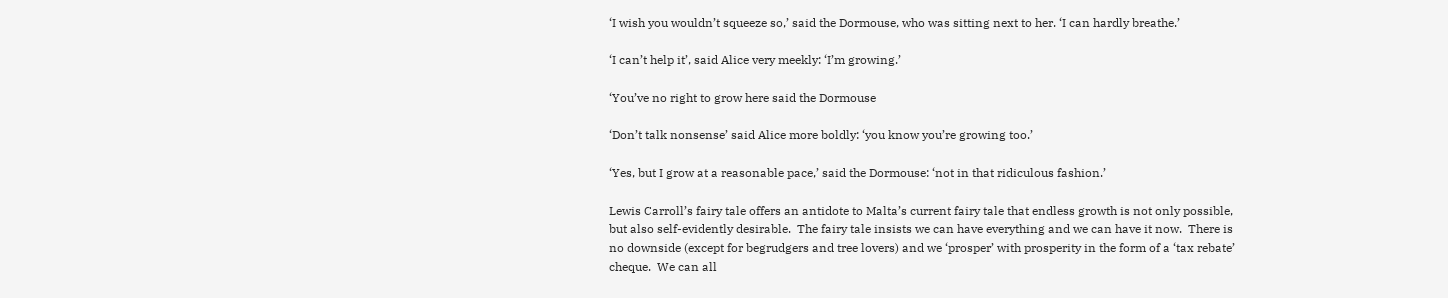‘I wish you wouldn’t squeeze so,’ said the Dormouse, who was sitting next to her. ‘I can hardly breathe.’

‘I can’t help it’, said Alice very meekly: ‘I’m growing.’

‘You’ve no right to grow here said the Dormouse

‘Don’t talk nonsense’ said Alice more boldly: ‘you know you’re growing too.’

‘Yes, but I grow at a reasonable pace,’ said the Dormouse: ‘not in that ridiculous fashion.’

Lewis Carroll’s fairy tale offers an antidote to Malta’s current fairy tale that endless growth is not only possible, but also self-evidently desirable.  The fairy tale insists we can have everything and we can have it now.  There is no downside (except for begrudgers and tree lovers) and we ‘prosper’ with prosperity in the form of a ‘tax rebate’ cheque.  We can all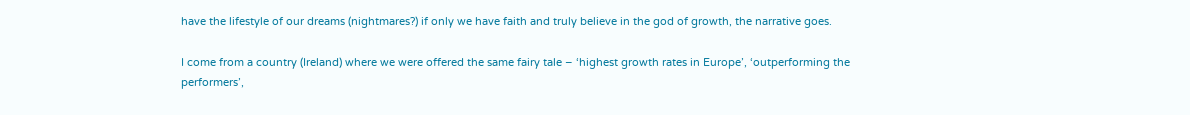have the lifestyle of our dreams (nightmares?) if only we have faith and truly believe in the god of growth, the narrative goes.

I come from a country (Ireland) where we were offered the same fairy tale – ‘highest growth rates in Europe’, ‘outperforming the performers’,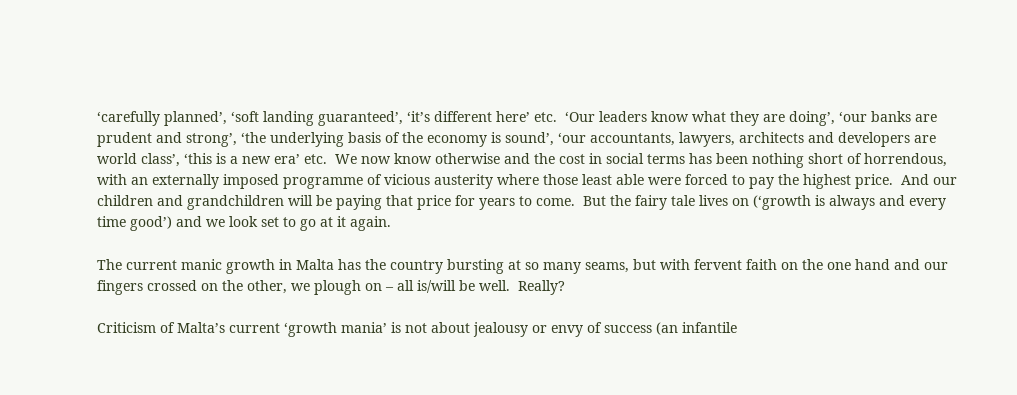‘carefully planned’, ‘soft landing guaranteed’, ‘it’s different here’ etc.  ‘Our leaders know what they are doing’, ‘our banks are prudent and strong’, ‘the underlying basis of the economy is sound’, ‘our accountants, lawyers, architects and developers are world class’, ‘this is a new era’ etc.  We now know otherwise and the cost in social terms has been nothing short of horrendous, with an externally imposed programme of vicious austerity where those least able were forced to pay the highest price.  And our children and grandchildren will be paying that price for years to come.  But the fairy tale lives on (‘growth is always and every time good’) and we look set to go at it again.

The current manic growth in Malta has the country bursting at so many seams, but with fervent faith on the one hand and our fingers crossed on the other, we plough on – all is/will be well.  Really?

Criticism of Malta’s current ‘growth mania’ is not about jealousy or envy of success (an infantile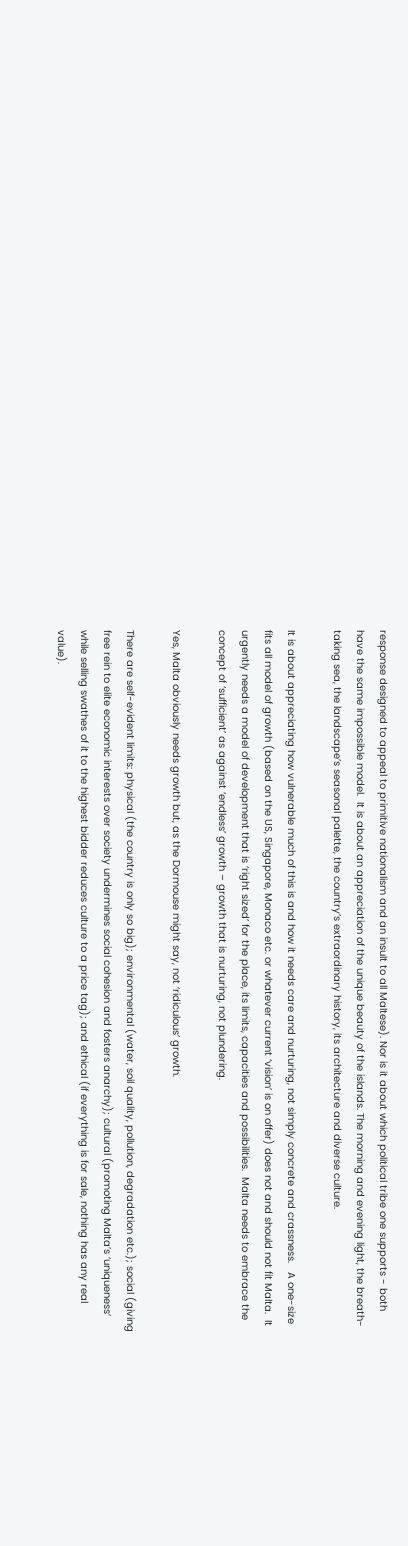response designed to appeal to primitive nationalism and an insult to all Maltese). Nor is it about which political tribe one supports - both have the same impossible model.  It is about an appreciation of the unique beauty of the islands. The morning and evening light, the breath-taking sea, the landscape’s seasonal palette, the country’s extraordinary history, its architecture and diverse culture.

It is about appreciating how vulnerable much of this is and how it needs care and nurturing, not simply concrete and crassness.   A one-size fits all model of growth (based on the US, Singapore, Monaco etc. or whatever current ‘vision’ is on offer) does not and should not fit Malta.  It urgently needs a model of development that is ‘right sized’ for the place, its limits, capacities and possibilities.  Malta needs to embrace the concept of ‘sufficient’ as against ‘endless’ growth – growth that is nurturing, not plundering.

Yes, Malta obviously needs growth but, as the Dormouse might say, not ‘ridiculous’ growth.

There are self-evident limits: physical (the country is only so big); environmental (water, soil quality, pollution, degradation etc.); social (giving free rein to elite economic interests over society undermines social cohesion and fosters anarchy); cultural (promoting Malta’s ‘uniqueness’ while selling swathes of it to the highest bidder reduces culture to a price tag); and ethical (if everything is for sale, nothing has any real value).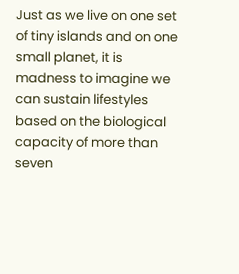Just as we live on one set of tiny islands and on one small planet, it is madness to imagine we can sustain lifestyles based on the biological capacity of more than seven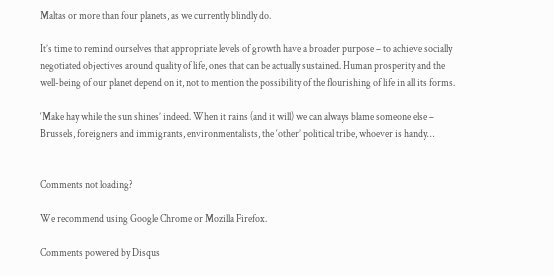Maltas or more than four planets, as we currently blindly do.

It’s time to remind ourselves that appropriate levels of growth have a broader purpose – to achieve socially negotiated objectives around quality of life, ones that can be actually sustained. Human prosperity and the well-being of our planet depend on it, not to mention the possibility of the flourishing of life in all its forms.

‘Make hay while the sun shines’ indeed. When it rains (and it will) we can always blame someone else – Brussels, foreigners and immigrants, environmentalists, the ‘other’ political tribe, whoever is handy…


Comments not loading?

We recommend using Google Chrome or Mozilla Firefox.

Comments powered by Disqus